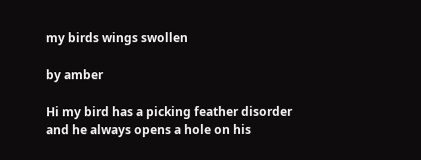my birds wings swollen

by amber

Hi my bird has a picking feather disorder and he always opens a hole on his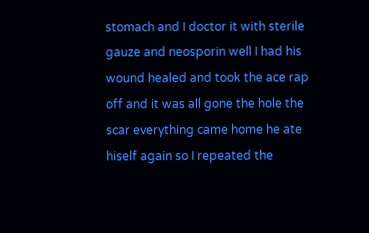stomach and I doctor it with sterile gauze and neosporin well I had his wound healed and took the ace rap off and it was all gone the hole the scar everything came home he ate hiself again so I repeated the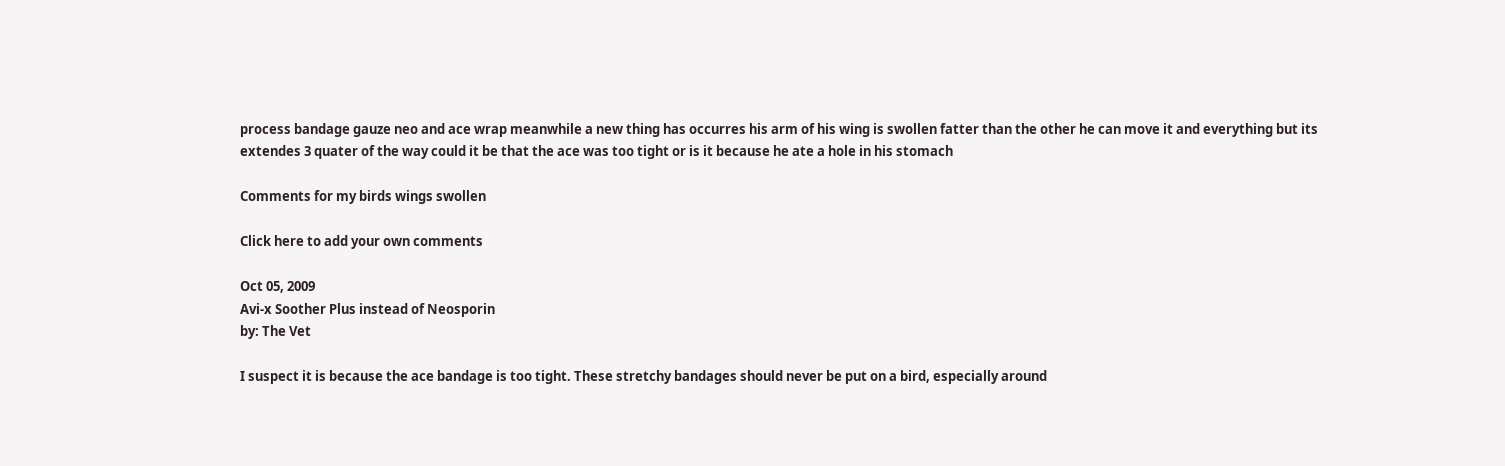process bandage gauze neo and ace wrap meanwhile a new thing has occurres his arm of his wing is swollen fatter than the other he can move it and everything but its extendes 3 quater of the way could it be that the ace was too tight or is it because he ate a hole in his stomach

Comments for my birds wings swollen

Click here to add your own comments

Oct 05, 2009
Avi-x Soother Plus instead of Neosporin
by: The Vet

I suspect it is because the ace bandage is too tight. These stretchy bandages should never be put on a bird, especially around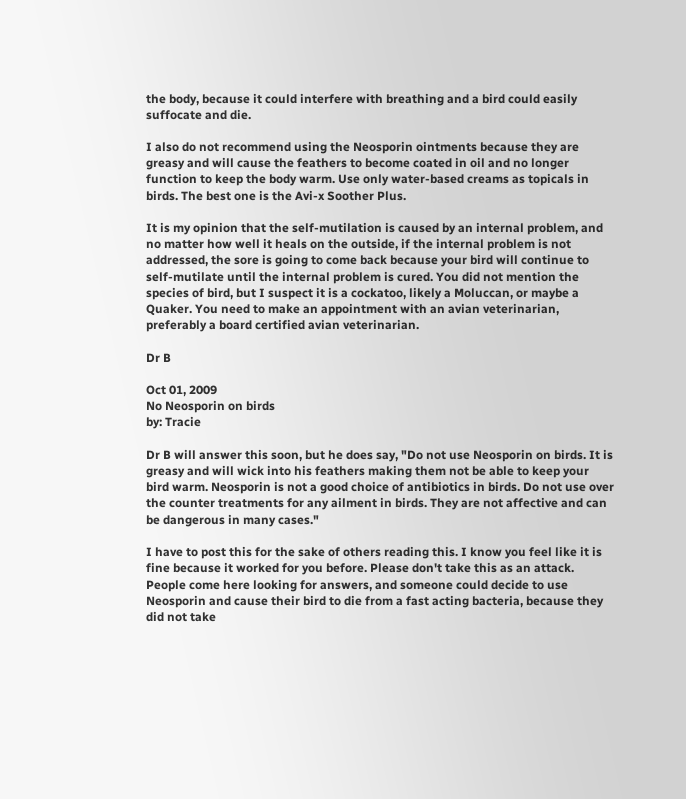the body, because it could interfere with breathing and a bird could easily suffocate and die.

I also do not recommend using the Neosporin ointments because they are greasy and will cause the feathers to become coated in oil and no longer function to keep the body warm. Use only water-based creams as topicals in birds. The best one is the Avi-x Soother Plus.

It is my opinion that the self-mutilation is caused by an internal problem, and no matter how well it heals on the outside, if the internal problem is not addressed, the sore is going to come back because your bird will continue to self-mutilate until the internal problem is cured. You did not mention the species of bird, but I suspect it is a cockatoo, likely a Moluccan, or maybe a Quaker. You need to make an appointment with an avian veterinarian, preferably a board certified avian veterinarian.

Dr B

Oct 01, 2009
No Neosporin on birds
by: Tracie

Dr B will answer this soon, but he does say, "Do not use Neosporin on birds. It is greasy and will wick into his feathers making them not be able to keep your bird warm. Neosporin is not a good choice of antibiotics in birds. Do not use over the counter treatments for any ailment in birds. They are not affective and can be dangerous in many cases."

I have to post this for the sake of others reading this. I know you feel like it is fine because it worked for you before. Please don't take this as an attack. People come here looking for answers, and someone could decide to use Neosporin and cause their bird to die from a fast acting bacteria, because they did not take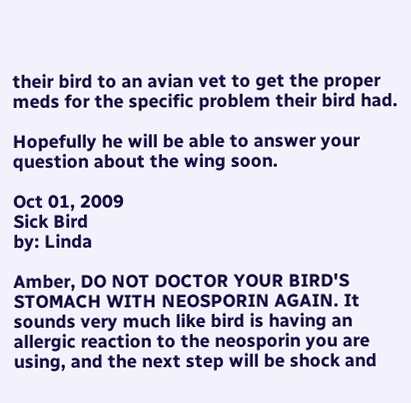their bird to an avian vet to get the proper meds for the specific problem their bird had.

Hopefully he will be able to answer your question about the wing soon.

Oct 01, 2009
Sick Bird
by: Linda

Amber, DO NOT DOCTOR YOUR BIRD'S STOMACH WITH NEOSPORIN AGAIN. It sounds very much like bird is having an allergic reaction to the neosporin you are using, and the next step will be shock and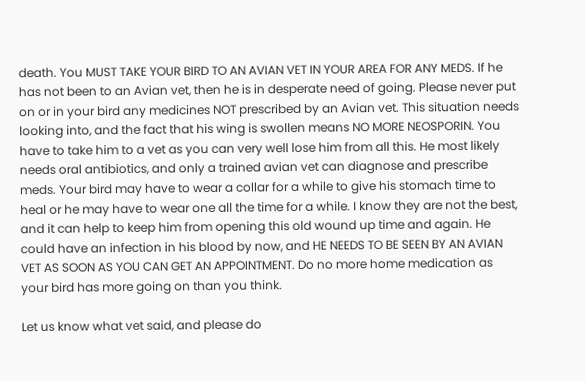death. You MUST TAKE YOUR BIRD TO AN AVIAN VET IN YOUR AREA FOR ANY MEDS. If he has not been to an Avian vet, then he is in desperate need of going. Please never put on or in your bird any medicines NOT prescribed by an Avian vet. This situation needs looking into, and the fact that his wing is swollen means NO MORE NEOSPORIN. You have to take him to a vet as you can very well lose him from all this. He most likely needs oral antibiotics, and only a trained avian vet can diagnose and prescribe meds. Your bird may have to wear a collar for a while to give his stomach time to heal or he may have to wear one all the time for a while. I know they are not the best, and it can help to keep him from opening this old wound up time and again. He could have an infection in his blood by now, and HE NEEDS TO BE SEEN BY AN AVIAN VET AS SOON AS YOU CAN GET AN APPOINTMENT. Do no more home medication as your bird has more going on than you think.

Let us know what vet said, and please do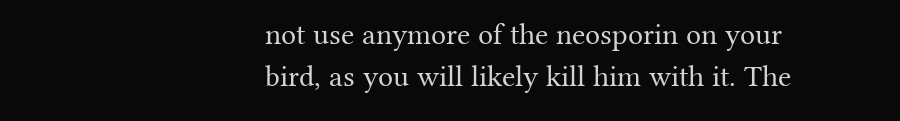not use anymore of the neosporin on your bird, as you will likely kill him with it. The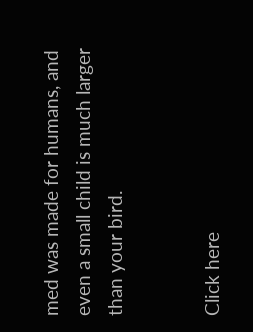med was made for humans, and even a small child is much larger than your bird.


Click here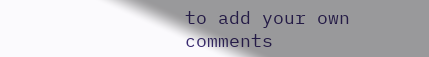to add your own comments